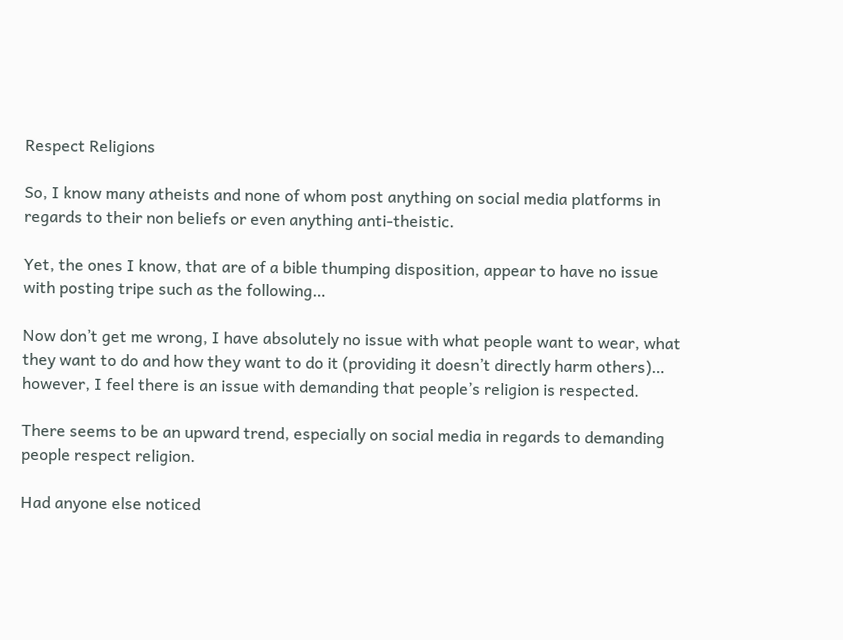Respect Religions

So, I know many atheists and none of whom post anything on social media platforms in regards to their non beliefs or even anything anti-theistic.

Yet, the ones I know, that are of a bible thumping disposition, appear to have no issue with posting tripe such as the following…

Now don’t get me wrong, I have absolutely no issue with what people want to wear, what they want to do and how they want to do it (providing it doesn’t directly harm others)… however, I feel there is an issue with demanding that people’s religion is respected.

There seems to be an upward trend, especially on social media in regards to demanding people respect religion.

Had anyone else noticed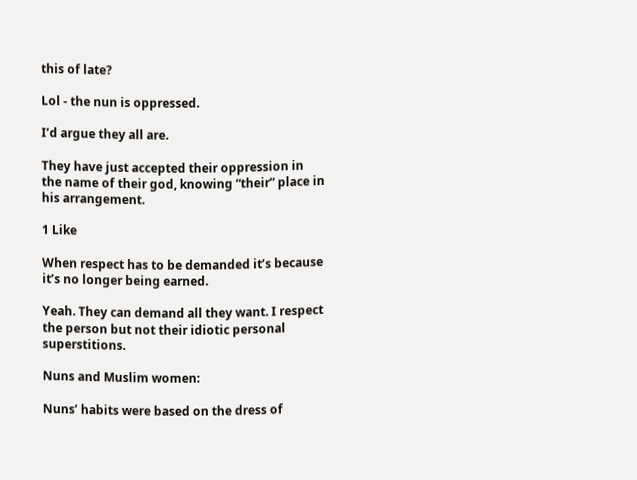this of late?

Lol - the nun is oppressed.

I’d argue they all are.

They have just accepted their oppression in the name of their god, knowing “their” place in his arrangement.

1 Like

When respect has to be demanded it’s because it’s no longer being earned.

Yeah. They can demand all they want. I respect the person but not their idiotic personal superstitions.

Nuns and Muslim women:

Nuns’ habits were based on the dress of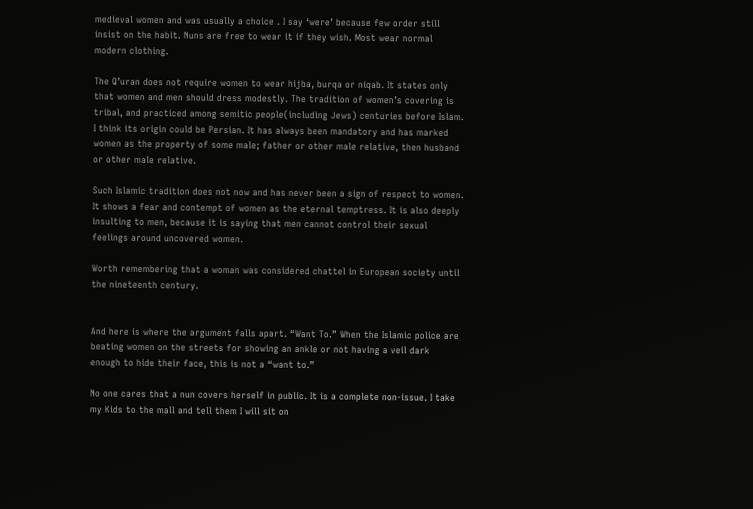medieval women and was usually a choice . I say ‘were’ because few order still insist on the habit. Nuns are free to wear it if they wish. Most wear normal modern clothing.

The Q’uran does not require women to wear hijba, burqa or niqab. It states only that women and men should dress modestly. The tradition of women’s covering is tribal, and practiced among semitic people(including Jews) centuries before Islam. I think its origin could be Persian. It has always been mandatory and has marked women as the property of some male; father or other male relative, then husband or other male relative.

Such Islamic tradition does not now and has never been a sign of respect to women. It shows a fear and contempt of women as the eternal temptress. It is also deeply insulting to men, because it is saying that men cannot control their sexual feelings around uncovered women.

Worth remembering that a woman was considered chattel in European society until the nineteenth century.


And here is where the argument falls apart. “Want To.” When the Islamic police are beating women on the streets for showing an ankle or not having a veil dark enough to hide their face, this is not a “want to.”

No one cares that a nun covers herself in public. It is a complete non-issue. I take my Kids to the mall and tell them I will sit on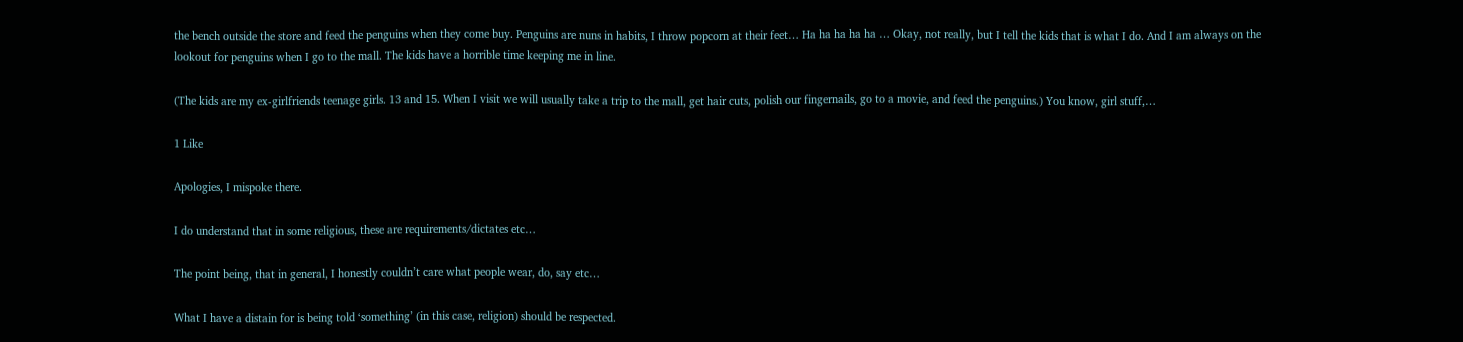the bench outside the store and feed the penguins when they come buy. Penguins are nuns in habits, I throw popcorn at their feet… Ha ha ha ha ha … Okay, not really, but I tell the kids that is what I do. And I am always on the lookout for penguins when I go to the mall. The kids have a horrible time keeping me in line.

(The kids are my ex-girlfriends teenage girls. 13 and 15. When I visit we will usually take a trip to the mall, get hair cuts, polish our fingernails, go to a movie, and feed the penguins.) You know, girl stuff,…

1 Like

Apologies, I mispoke there.

I do understand that in some religious, these are requirements/dictates etc…

The point being, that in general, I honestly couldn’t care what people wear, do, say etc…

What I have a distain for is being told ‘something’ (in this case, religion) should be respected.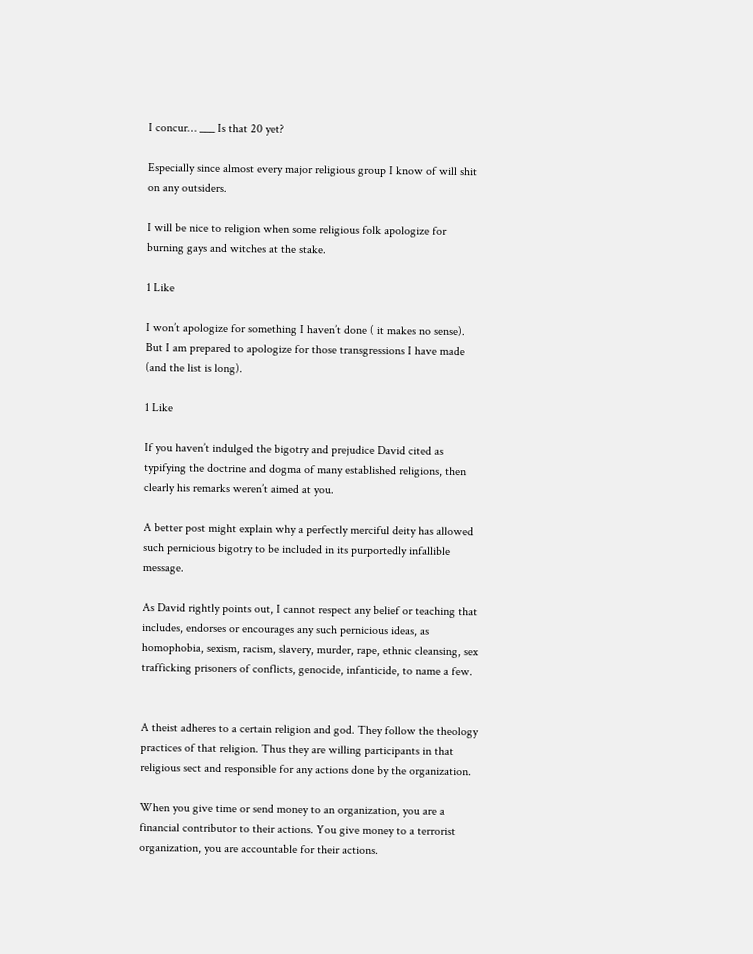I concur… ___ Is that 20 yet?

Especially since almost every major religious group I know of will shit on any outsiders.

I will be nice to religion when some religious folk apologize for burning gays and witches at the stake.

1 Like

I won’t apologize for something I haven’t done ( it makes no sense). But I am prepared to apologize for those transgressions I have made (and the list is long).

1 Like

If you haven’t indulged the bigotry and prejudice David cited as typifying the doctrine and dogma of many established religions, then clearly his remarks weren’t aimed at you.

A better post might explain why a perfectly merciful deity has allowed such pernicious bigotry to be included in its purportedly infallible message.

As David rightly points out, I cannot respect any belief or teaching that includes, endorses or encourages any such pernicious ideas, as homophobia, sexism, racism, slavery, murder, rape, ethnic cleansing, sex trafficking prisoners of conflicts, genocide, infanticide, to name a few.


A theist adheres to a certain religion and god. They follow the theology practices of that religion. Thus they are willing participants in that religious sect and responsible for any actions done by the organization.

When you give time or send money to an organization, you are a financial contributor to their actions. You give money to a terrorist organization, you are accountable for their actions.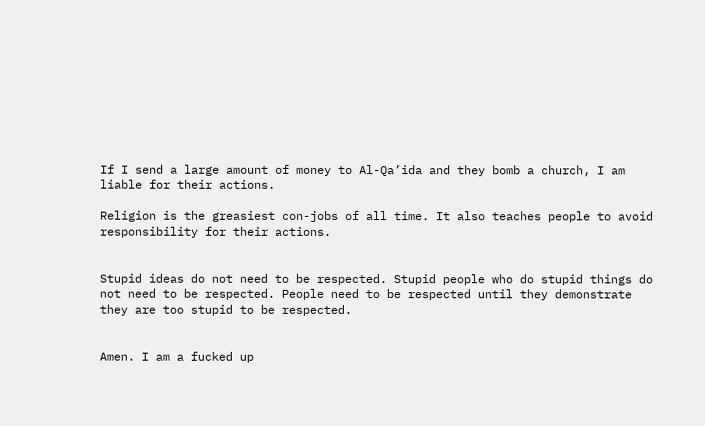If I send a large amount of money to Al-Qa’ida and they bomb a church, I am liable for their actions.

Religion is the greasiest con-jobs of all time. It also teaches people to avoid responsibility for their actions.


Stupid ideas do not need to be respected. Stupid people who do stupid things do not need to be respected. People need to be respected until they demonstrate they are too stupid to be respected.


Amen. I am a fucked up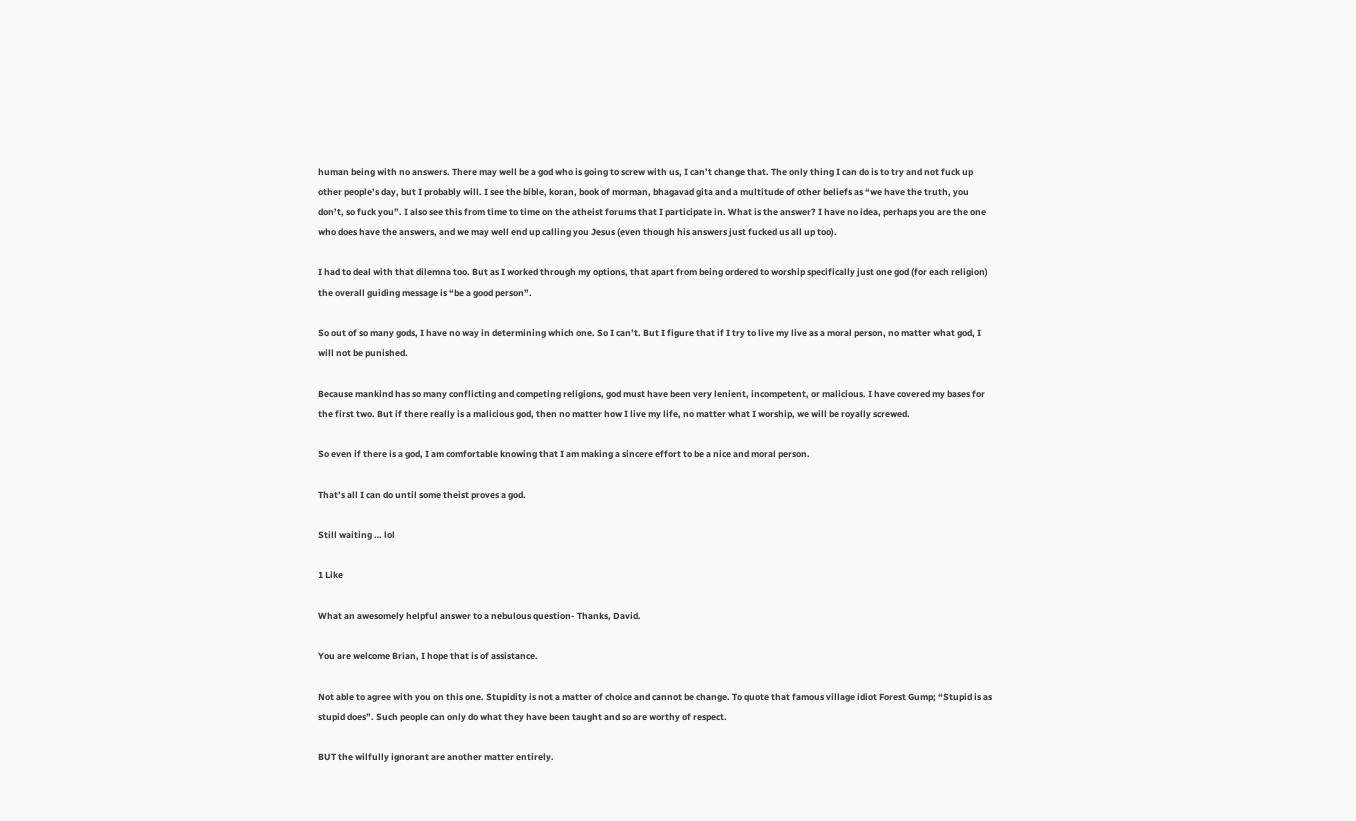human being with no answers. There may well be a god who is going to screw with us, I can’t change that. The only thing I can do is to try and not fuck up other people’s day, but I probably will. I see the bible, koran, book of morman, bhagavad gita and a multitude of other beliefs as “we have the truth, you don’t, so fuck you”. I also see this from time to time on the atheist forums that I participate in. What is the answer? I have no idea, perhaps you are the one who does have the answers, and we may well end up calling you Jesus (even though his answers just fucked us all up too).

I had to deal with that dilemna too. But as I worked through my options, that apart from being ordered to worship specifically just one god (for each religion) the overall guiding message is “be a good person”.

So out of so many gods, I have no way in determining which one. So I can’t. But I figure that if I try to live my live as a moral person, no matter what god, I will not be punished.

Because mankind has so many conflicting and competing religions, god must have been very lenient, incompetent, or malicious. I have covered my bases for the first two. But if there really is a malicious god, then no matter how I live my life, no matter what I worship, we will be royally screwed.

So even if there is a god, I am comfortable knowing that I am making a sincere effort to be a nice and moral person.

That’s all I can do until some theist proves a god.

Still waiting … lol

1 Like

What an awesomely helpful answer to a nebulous question- Thanks, David.

You are welcome Brian, I hope that is of assistance.

Not able to agree with you on this one. Stupidity is not a matter of choice and cannot be change. To quote that famous village idiot Forest Gump; “Stupid is as stupid does”. Such people can only do what they have been taught and so are worthy of respect.

BUT the wilfully ignorant are another matter entirely.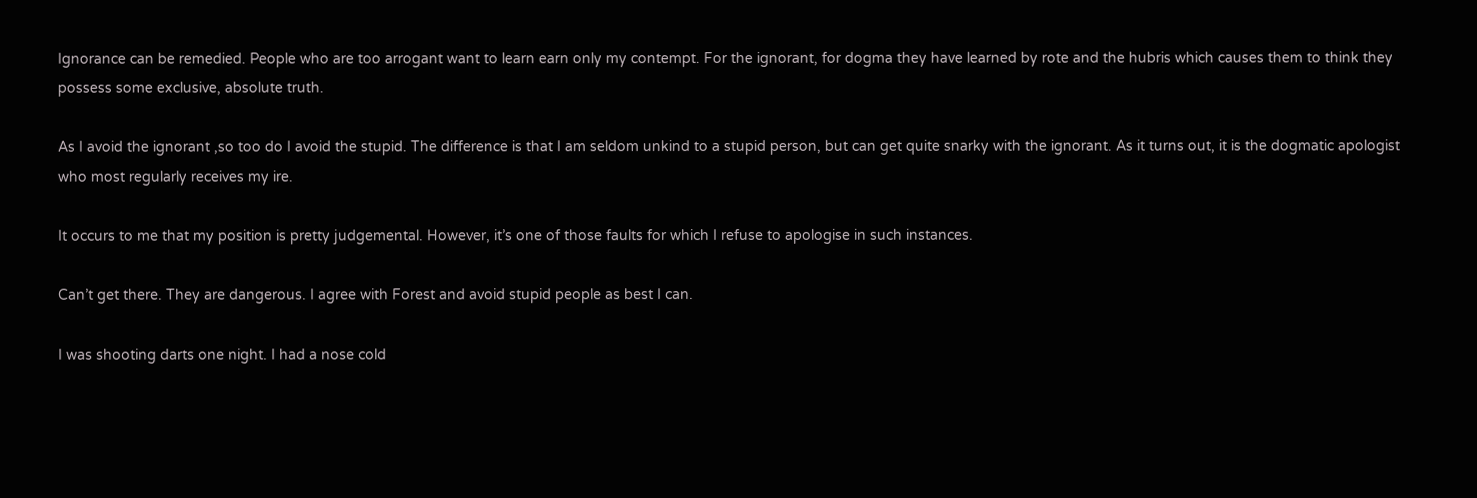Ignorance can be remedied. People who are too arrogant want to learn earn only my contempt. For the ignorant, for dogma they have learned by rote and the hubris which causes them to think they possess some exclusive, absolute truth.

As I avoid the ignorant ,so too do I avoid the stupid. The difference is that I am seldom unkind to a stupid person, but can get quite snarky with the ignorant. As it turns out, it is the dogmatic apologist who most regularly receives my ire.

It occurs to me that my position is pretty judgemental. However, it’s one of those faults for which I refuse to apologise in such instances.

Can’t get there. They are dangerous. I agree with Forest and avoid stupid people as best I can.

I was shooting darts one night. I had a nose cold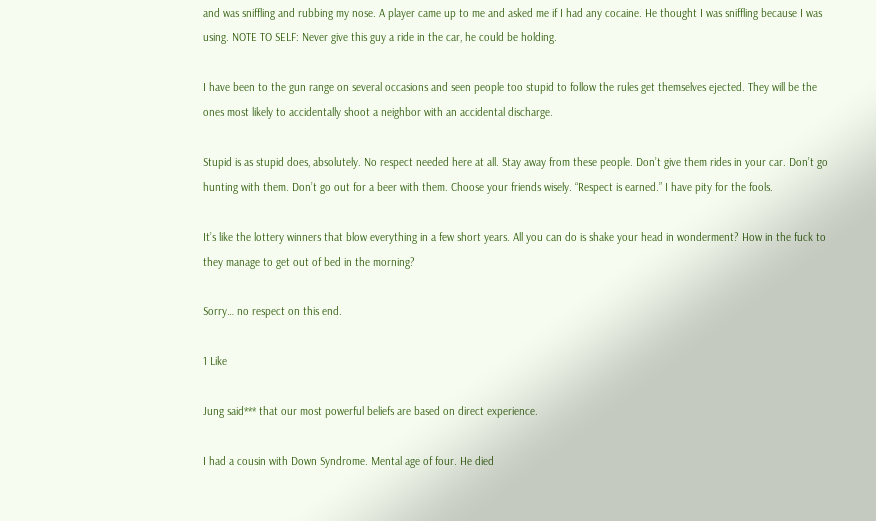and was sniffling and rubbing my nose. A player came up to me and asked me if I had any cocaine. He thought I was sniffling because I was using. NOTE TO SELF: Never give this guy a ride in the car, he could be holding.

I have been to the gun range on several occasions and seen people too stupid to follow the rules get themselves ejected. They will be the ones most likely to accidentally shoot a neighbor with an accidental discharge.

Stupid is as stupid does, absolutely. No respect needed here at all. Stay away from these people. Don’t give them rides in your car. Don’t go hunting with them. Don’t go out for a beer with them. Choose your friends wisely. “Respect is earned.” I have pity for the fools.

It’s like the lottery winners that blow everything in a few short years. All you can do is shake your head in wonderment? How in the fuck to they manage to get out of bed in the morning?

Sorry… no respect on this end.

1 Like

Jung said*** that our most powerful beliefs are based on direct experience.

I had a cousin with Down Syndrome. Mental age of four. He died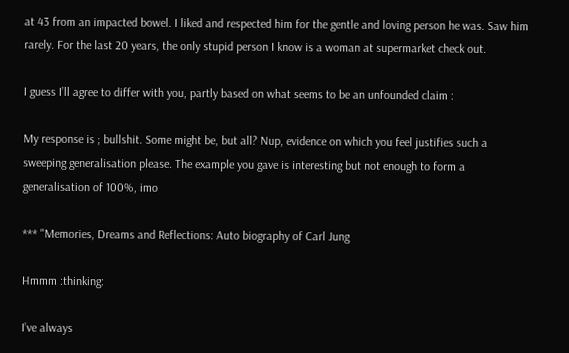at 43 from an impacted bowel. I liked and respected him for the gentle and loving person he was. Saw him rarely. For the last 20 years, the only stupid person I know is a woman at supermarket check out.

I guess I’ll agree to differ with you, partly based on what seems to be an unfounded claim :

My response is ; bullshit. Some might be, but all? Nup, evidence on which you feel justifies such a sweeping generalisation please. The example you gave is interesting but not enough to form a generalisation of 100%, imo

*** "Memories, Dreams and Reflections: Auto biography of Carl Jung

Hmmm :thinking:

I’ve always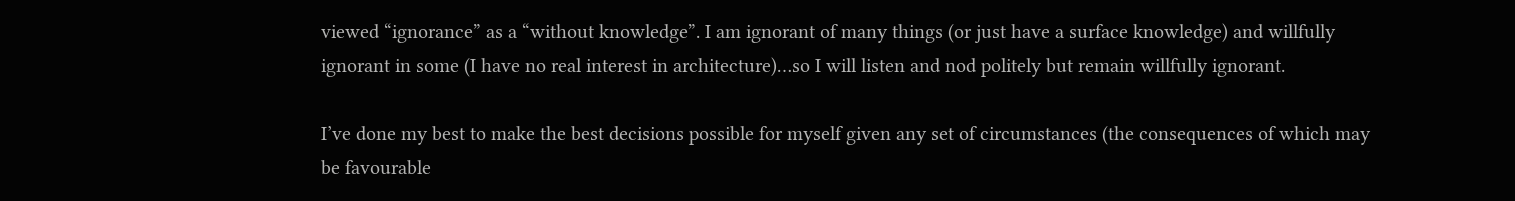viewed “ignorance” as a “without knowledge”. I am ignorant of many things (or just have a surface knowledge) and willfully ignorant in some (I have no real interest in architecture)…so I will listen and nod politely but remain willfully ignorant.

I’ve done my best to make the best decisions possible for myself given any set of circumstances (the consequences of which may be favourable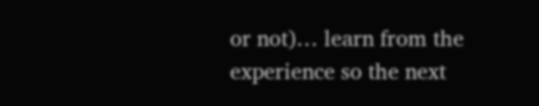or not)… learn from the experience so the next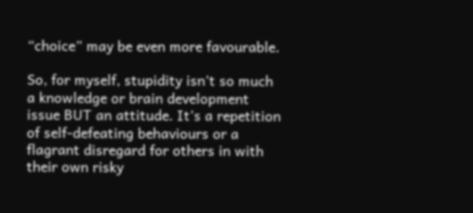“choice” may be even more favourable.

So, for myself, stupidity isn’t so much a knowledge or brain development issue BUT an attitude. It’s a repetition of self-defeating behaviours or a flagrant disregard for others in with their own risky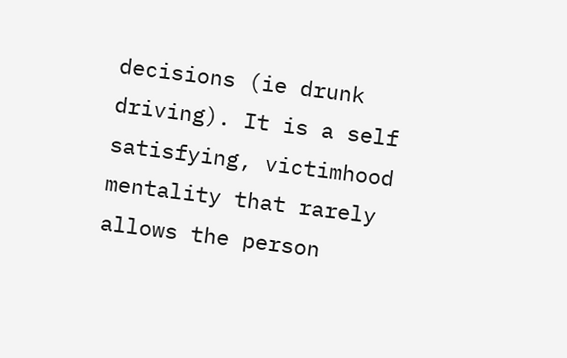decisions (ie drunk driving). It is a self satisfying, victimhood mentality that rarely allows the person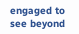engaged to see beyond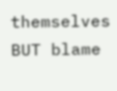themselves BUT blame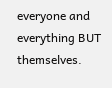everyone and everything BUT themselves.